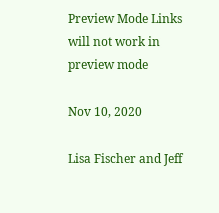Preview Mode Links will not work in preview mode

Nov 10, 2020

Lisa Fischer and Jeff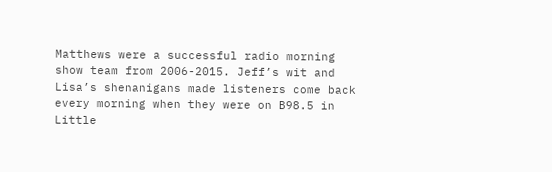Matthews were a successful radio morning show team from 2006-2015. Jeff’s wit and Lisa’s shenanigans made listeners come back every morning when they were on B98.5 in Little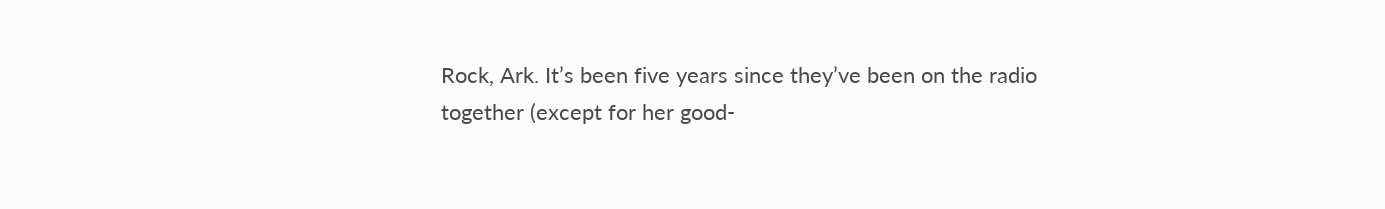Rock, Ark. It’s been five years since they’ve been on the radio together (except for her good-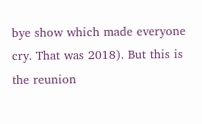bye show which made everyone cry. That was 2018). But this is the reunion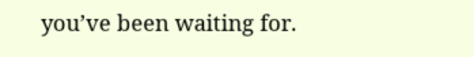you’ve been waiting for.